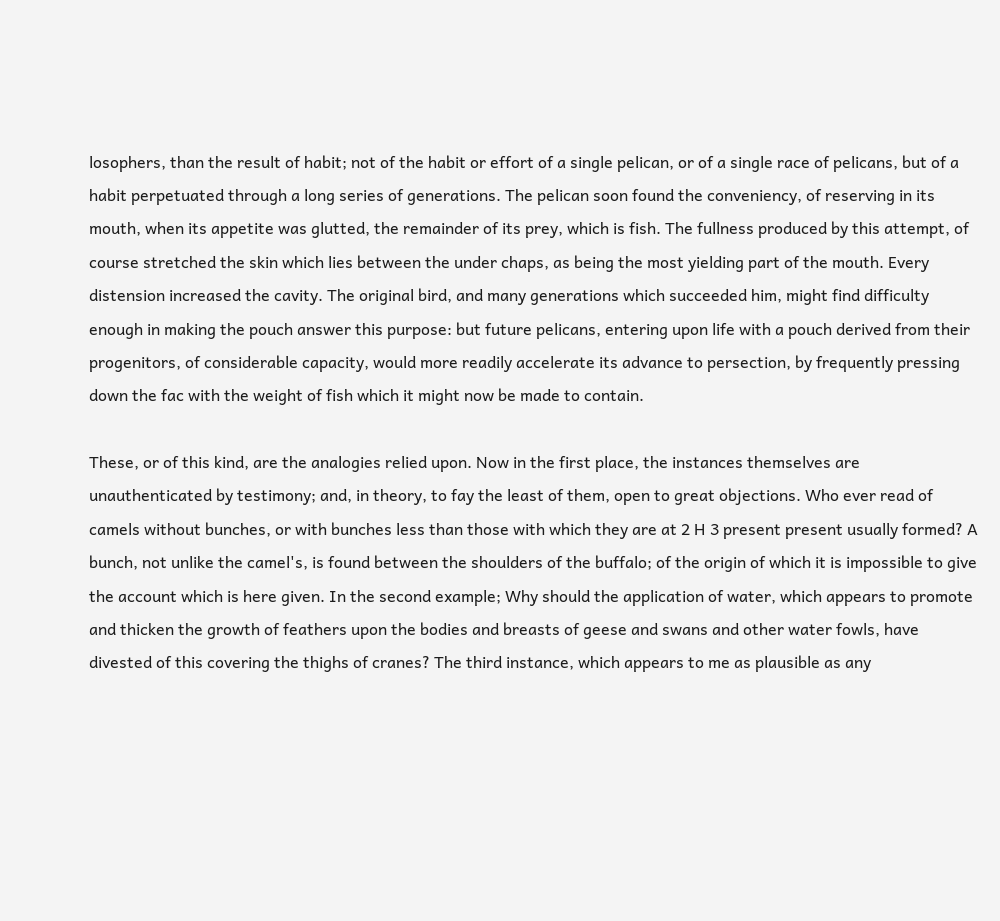losophers, than the result of habit; not of the habit or effort of a single pelican, or of a single race of pelicans, but of a habit perpetuated through a long series of generations. The pelican soon found the conveniency, of reserving in its mouth, when its appetite was glutted, the remainder of its prey, which is fish. The fullness produced by this attempt, of course stretched the skin which lies between the under chaps, as being the most yielding part of the mouth. Every distension increased the cavity. The original bird, and many generations which succeeded him, might find difficulty enough in making the pouch answer this purpose: but future pelicans, entering upon life with a pouch derived from their progenitors, of considerable capacity, would more readily accelerate its advance to persection, by frequently pressing down the fac with the weight of fish which it might now be made to contain.

These, or of this kind, are the analogies relied upon. Now in the first place, the instances themselves are unauthenticated by testimony; and, in theory, to fay the least of them, open to great objections. Who ever read of camels without bunches, or with bunches less than those with which they are at 2 H 3 present present usually formed? A bunch, not unlike the camel's, is found between the shoulders of the buffalo; of the origin of which it is impossible to give the account which is here given. In the second example; Why should the application of water, which appears to promote and thicken the growth of feathers upon the bodies and breasts of geese and swans and other water fowls, have divested of this covering the thighs of cranes? The third instance, which appears to me as plausible as any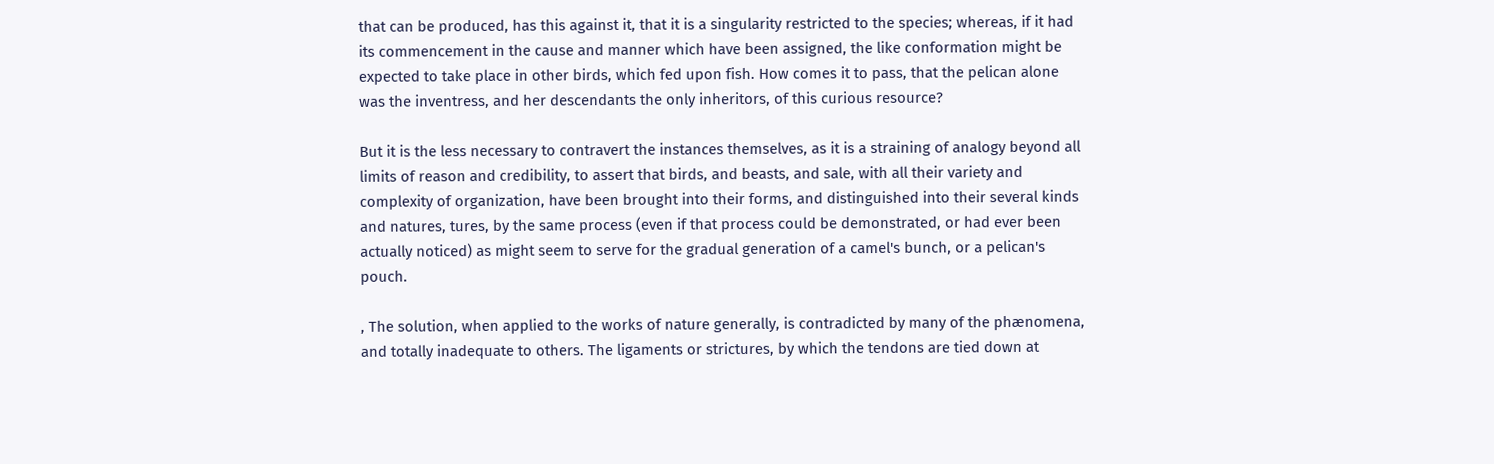that can be produced, has this against it, that it is a singularity restricted to the species; whereas, if it had its commencement in the cause and manner which have been assigned, the like conformation might be expected to take place in other birds, which fed upon fish. How comes it to pass, that the pelican alone was the inventress, and her descendants the only inheritors, of this curious resource?

But it is the less necessary to contravert the instances themselves, as it is a straining of analogy beyond all limits of reason and credibility, to assert that birds, and beasts, and sale, with all their variety and complexity of organization, have been brought into their forms, and distinguished into their several kinds and natures, tures, by the same process (even if that process could be demonstrated, or had ever been actually noticed) as might seem to serve for the gradual generation of a camel's bunch, or a pelican's pouch.

, The solution, when applied to the works of nature generally, is contradicted by many of the phænomena, and totally inadequate to others. The ligaments or strictures, by which the tendons are tied down at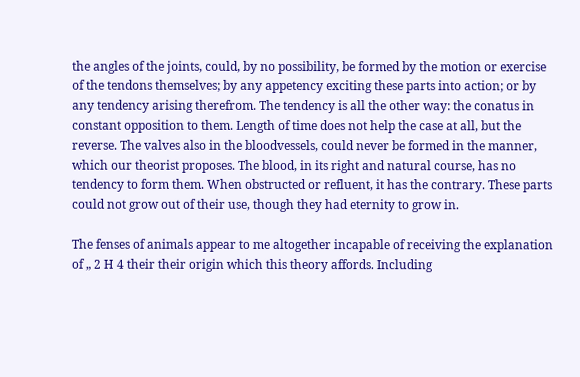the angles of the joints, could, by no possibility, be formed by the motion or exercise of the tendons themselves; by any appetency exciting these parts into action; or by any tendency arising therefrom. The tendency is all the other way: the conatus in constant opposition to them. Length of time does not help the case at all, but the reverse. The valves also in the bloodvessels, could never be formed in the manner, which our theorist proposes. The blood, in its right and natural course, has no tendency to form them. When obstructed or refluent, it has the contrary. These parts could not grow out of their use, though they had eternity to grow in.

The fenses of animals appear to me altogether incapable of receiving the explanation of „ 2 H 4 their their origin which this theory affords. Including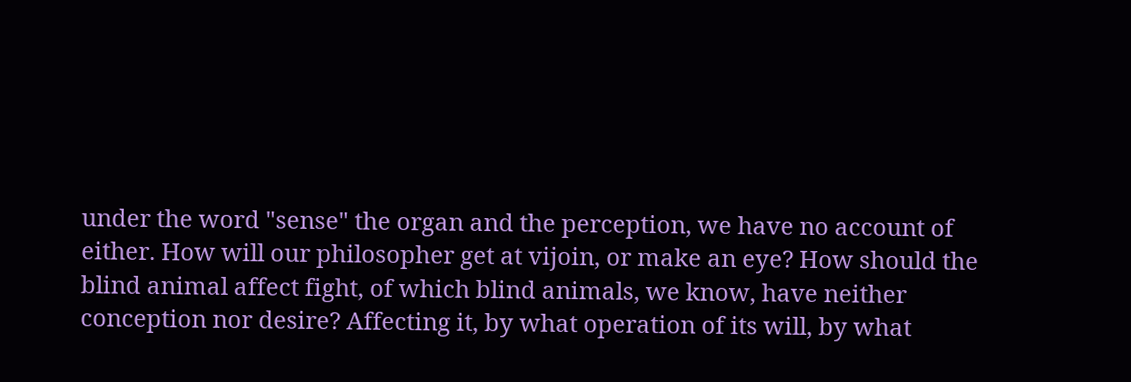under the word "sense" the organ and the perception, we have no account of either. How will our philosopher get at vijoin, or make an eye? How should the blind animal affect fight, of which blind animals, we know, have neither conception nor desire? Affecting it, by what operation of its will, by what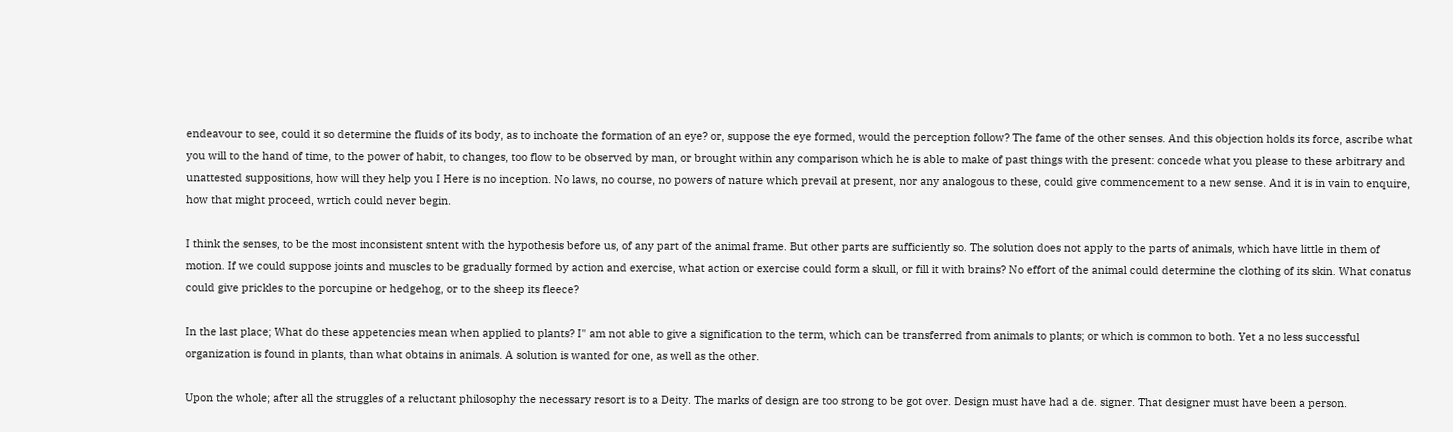endeavour to see, could it so determine the fluids of its body, as to inchoate the formation of an eye? or, suppose the eye formed, would the perception follow? The fame of the other senses. And this objection holds its force, ascribe what you will to the hand of time, to the power of habit, to changes, too flow to be observed by man, or brought within any comparison which he is able to make of past things with the present: concede what you please to these arbitrary and unattested suppositions, how will they help you I Here is no inception. No laws, no course, no powers of nature which prevail at present, nor any analogous to these, could give commencement to a new sense. And it is in vain to enquire, how that might proceed, wrtich could never begin.

I think the senses, to be the most inconsistent sntent with the hypothesis before us, of any part of the animal frame. But other parts are sufficiently so. The solution does not apply to the parts of animals, which have little in them of motion. If we could suppose joints and muscles to be gradually formed by action and exercise, what action or exercise could form a skull, or fill it with brains? No effort of the animal could determine the clothing of its skin. What conatus could give prickles to the porcupine or hedgehog, or to the sheep its fleece?

In the last place; What do these appetencies mean when applied to plants? I" am not able to give a signification to the term, which can be transferred from animals to plants; or which is common to both. Yet a no less successful organization is found in plants, than what obtains in animals. A solution is wanted for one, as well as the other.

Upon the whole; after all the struggles of a reluctant philosophy the necessary resort is to a Deity. The marks of design are too strong to be got over. Design must have had a de. signer. That designer must have been a person.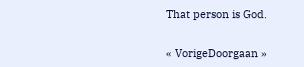That person is God.


« VorigeDoorgaan »